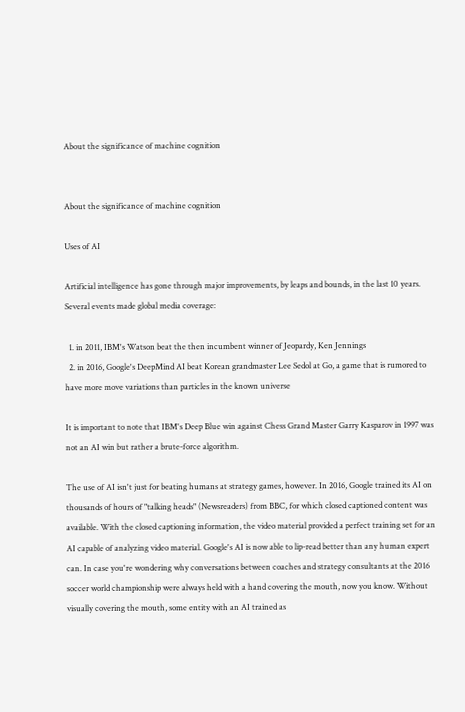About the significance of machine cognition


About the significance of machine cognition

Uses of AI

Artificial intelligence has gone through major improvements, by leaps and bounds, in the last 10 years. Several events made global media coverage:

  1. in 2011, IBM's Watson beat the then incumbent winner of Jeopardy, Ken Jennings
  2. in 2016, Google's DeepMind AI beat Korean grandmaster Lee Sedol at Go, a game that is rumored to have more move variations than particles in the known universe

It is important to note that IBM's Deep Blue win against Chess Grand Master Garry Kasparov in 1997 was not an AI win but rather a brute-force algorithm.

The use of AI isn't just for beating humans at strategy games, however. In 2016, Google trained its AI on thousands of hours of "talking heads" (Newsreaders) from BBC, for which closed captioned content was available. With the closed captioning information, the video material provided a perfect training set for an AI capable of analyzing video material. Google's AI is now able to lip-read better than any human expert can. In case you're wondering why conversations between coaches and strategy consultants at the 2016 soccer world championship were always held with a hand covering the mouth, now you know. Without visually covering the mouth, some entity with an AI trained as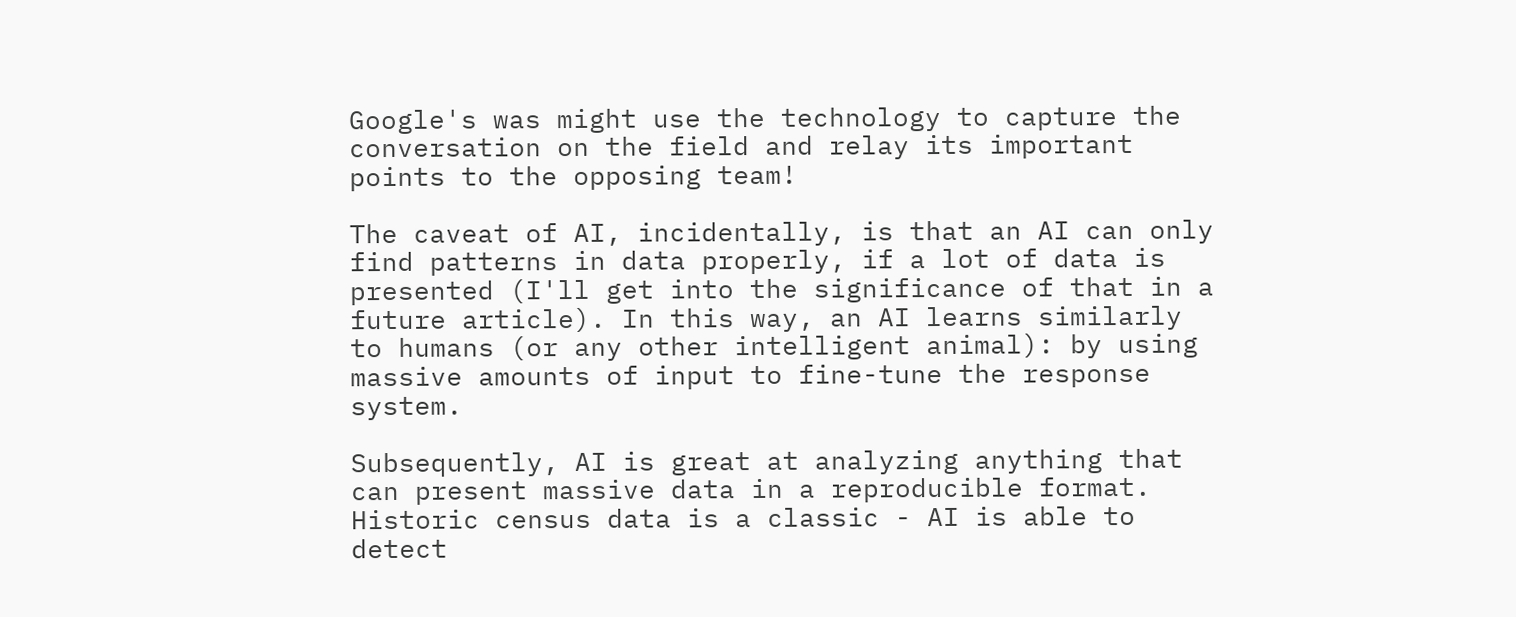Google's was might use the technology to capture the conversation on the field and relay its important points to the opposing team!

The caveat of AI, incidentally, is that an AI can only find patterns in data properly, if a lot of data is presented (I'll get into the significance of that in a future article). In this way, an AI learns similarly to humans (or any other intelligent animal): by using massive amounts of input to fine-tune the response system.

Subsequently, AI is great at analyzing anything that can present massive data in a reproducible format. Historic census data is a classic - AI is able to detect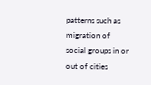patterns such as migration of social groups in or out of cities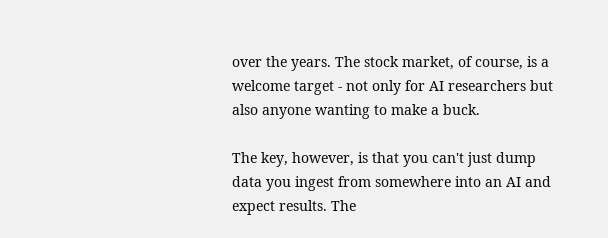over the years. The stock market, of course, is a welcome target - not only for AI researchers but also anyone wanting to make a buck.

The key, however, is that you can't just dump data you ingest from somewhere into an AI and expect results. The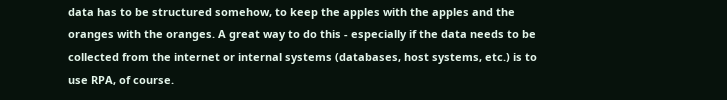data has to be structured somehow, to keep the apples with the apples and the oranges with the oranges. A great way to do this - especially if the data needs to be collected from the internet or internal systems (databases, host systems, etc.) is to use RPA, of course.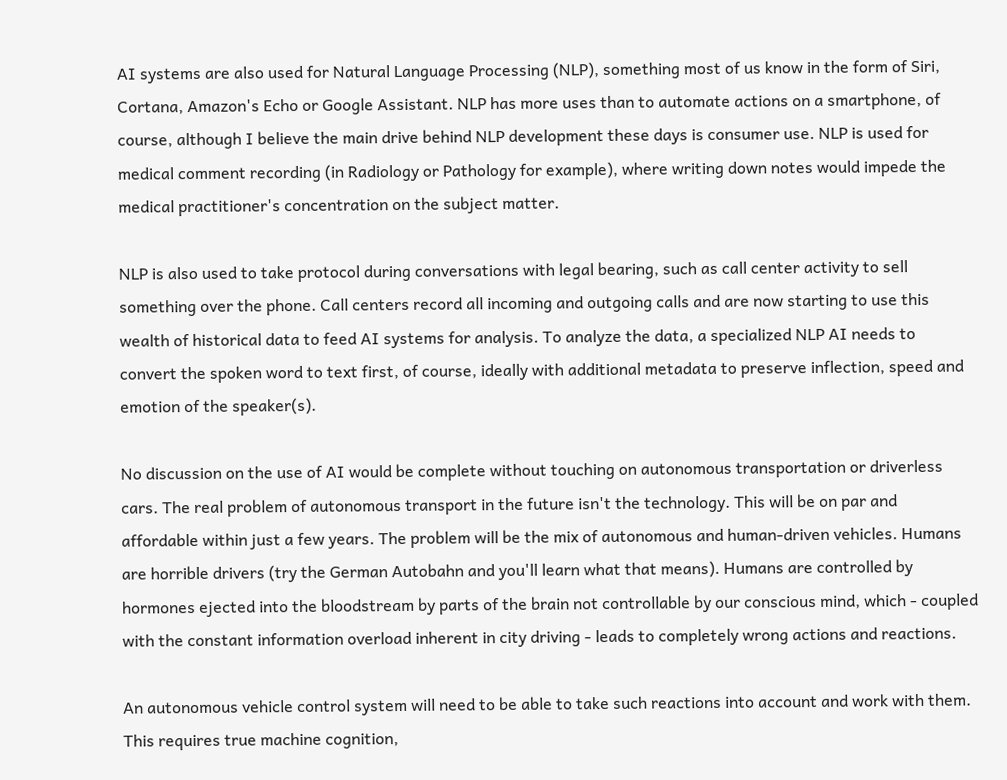AI systems are also used for Natural Language Processing (NLP), something most of us know in the form of Siri, Cortana, Amazon's Echo or Google Assistant. NLP has more uses than to automate actions on a smartphone, of course, although I believe the main drive behind NLP development these days is consumer use. NLP is used for medical comment recording (in Radiology or Pathology for example), where writing down notes would impede the medical practitioner's concentration on the subject matter.

NLP is also used to take protocol during conversations with legal bearing, such as call center activity to sell something over the phone. Call centers record all incoming and outgoing calls and are now starting to use this wealth of historical data to feed AI systems for analysis. To analyze the data, a specialized NLP AI needs to convert the spoken word to text first, of course, ideally with additional metadata to preserve inflection, speed and emotion of the speaker(s).

No discussion on the use of AI would be complete without touching on autonomous transportation or driverless cars. The real problem of autonomous transport in the future isn't the technology. This will be on par and affordable within just a few years. The problem will be the mix of autonomous and human-driven vehicles. Humans are horrible drivers (try the German Autobahn and you'll learn what that means). Humans are controlled by hormones ejected into the bloodstream by parts of the brain not controllable by our conscious mind, which - coupled with the constant information overload inherent in city driving - leads to completely wrong actions and reactions.

An autonomous vehicle control system will need to be able to take such reactions into account and work with them. This requires true machine cognition,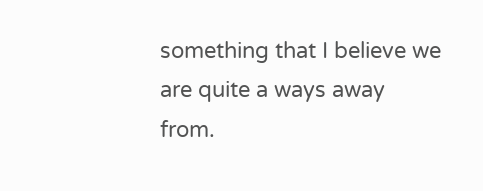something that I believe we are quite a ways away from.